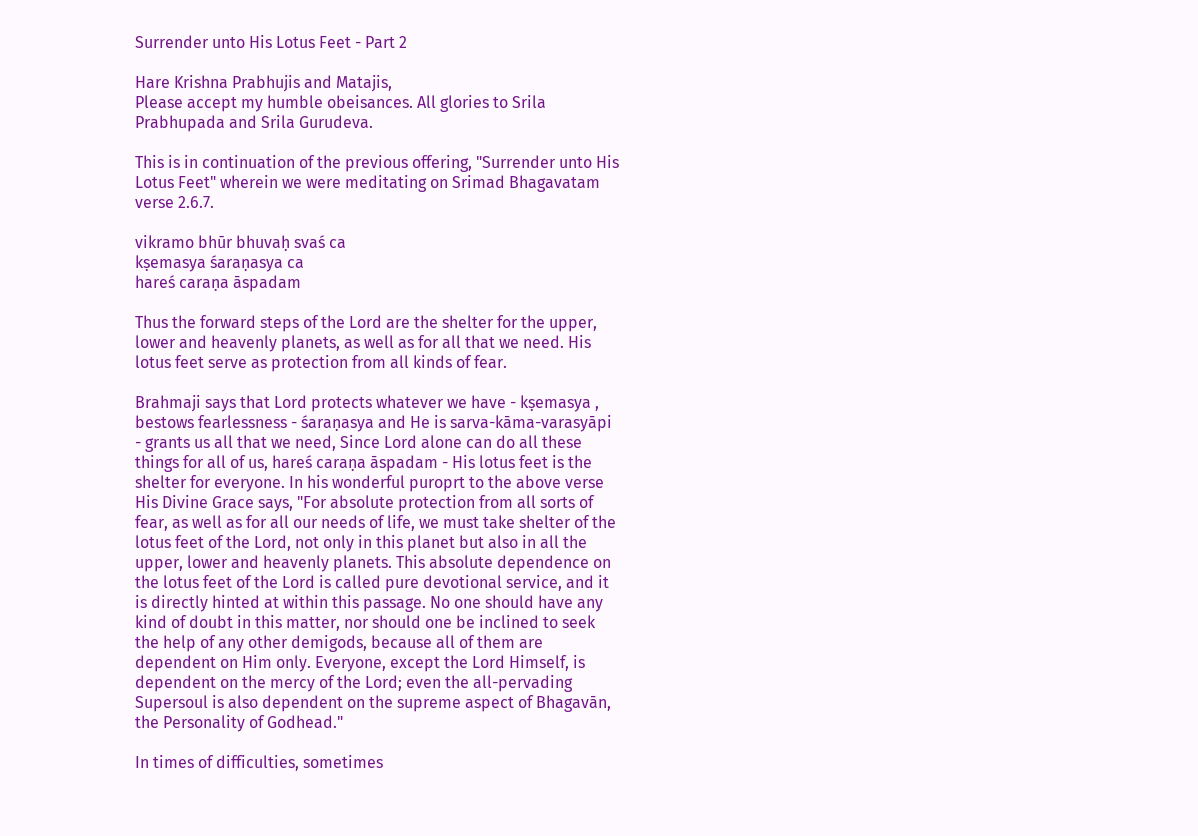Surrender unto His Lotus Feet - Part 2

Hare Krishna Prabhujis and Matajis,
Please accept my humble obeisances. All glories to Srila Prabhupada and Srila Gurudeva.

This is in continuation of the previous offering, "Surrender unto His Lotus Feet" wherein we were meditating on Srimad Bhagavatam verse 2.6.7.

vikramo bhūr bhuvaḥ svaś ca
kṣemasya śaraṇasya ca
hareś caraṇa āspadam

Thus the forward steps of the Lord are the shelter for the upper, lower and heavenly planets, as well as for all that we need. His lotus feet serve as protection from all kinds of fear.

Brahmaji says that Lord protects whatever we have - kṣemasya , bestows fearlessness - śaraṇasya and He is sarva-kāma-varasyāpi - grants us all that we need, Since Lord alone can do all these things for all of us, hareś caraṇa āspadam - His lotus feet is the shelter for everyone. In his wonderful puroprt to the above verse His Divine Grace says, "For absolute protection from all sorts of fear, as well as for all our needs of life, we must take shelter of the lotus feet of the Lord, not only in this planet but also in all the upper, lower and heavenly planets. This absolute dependence on the lotus feet of the Lord is called pure devotional service, and it is directly hinted at within this passage. No one should have any kind of doubt in this matter, nor should one be inclined to seek the help of any other demigods, because all of them are dependent on Him only. Everyone, except the Lord Himself, is dependent on the mercy of the Lord; even the all-pervading Supersoul is also dependent on the supreme aspect of Bhagavān, the Personality of Godhead."

In times of difficulties, sometimes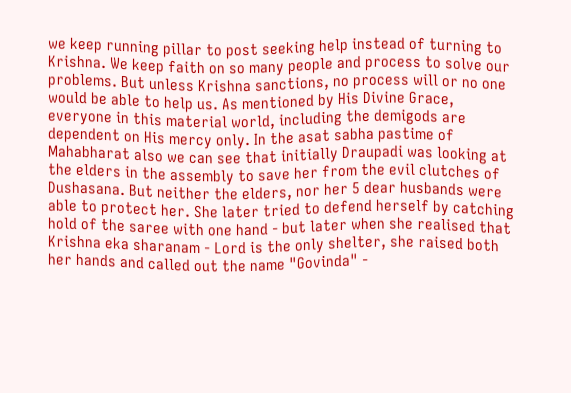we keep running pillar to post seeking help instead of turning to Krishna. We keep faith on so many people and process to solve our problems. But unless Krishna sanctions, no process will or no one would be able to help us. As mentioned by His Divine Grace, everyone in this material world, including the demigods are dependent on His mercy only. In the asat sabha pastime of Mahabharat also we can see that initially Draupadi was looking at the elders in the assembly to save her from the evil clutches of Dushasana. But neither the elders, nor her 5 dear husbands were able to protect her. She later tried to defend herself by catching hold of the saree with one hand - but later when she realised that Krishna eka sharanam - Lord is the only shelter, she raised both her hands and called out the name "Govinda" -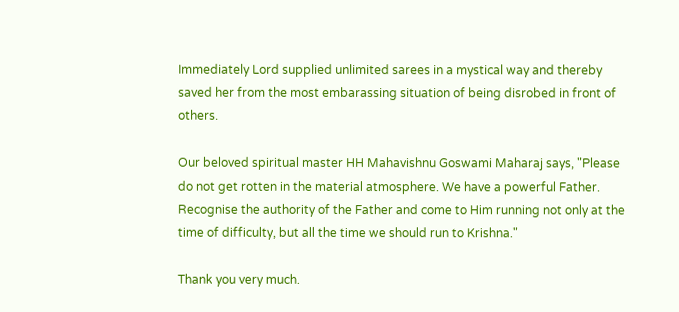Immediately Lord supplied unlimited sarees in a mystical way and thereby saved her from the most embarassing situation of being disrobed in front of others.

Our beloved spiritual master HH Mahavishnu Goswami Maharaj says, "Please do not get rotten in the material atmosphere. We have a powerful Father. Recognise the authority of the Father and come to Him running not only at the time of difficulty, but all the time we should run to Krishna."

Thank you very much.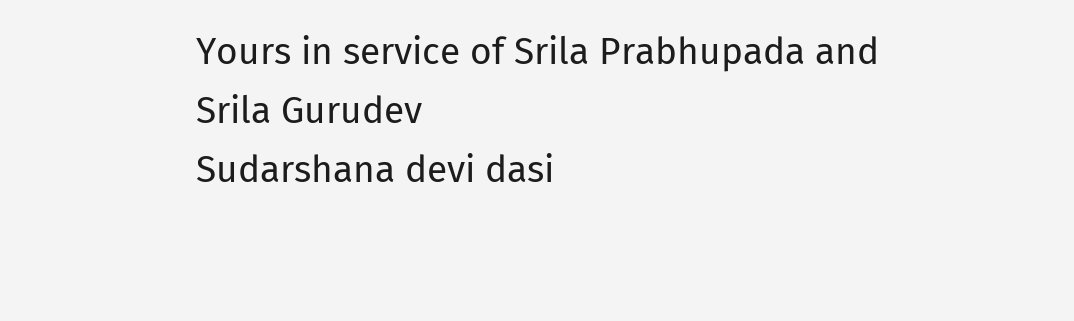Yours in service of Srila Prabhupada and Srila Gurudev
Sudarshana devi dasi